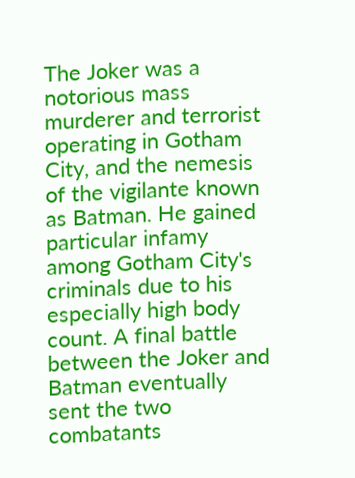The Joker was a notorious mass murderer and terrorist operating in Gotham City, and the nemesis of the vigilante known as Batman. He gained particular infamy among Gotham City's criminals due to his especially high body count. A final battle between the Joker and Batman eventually sent the two combatants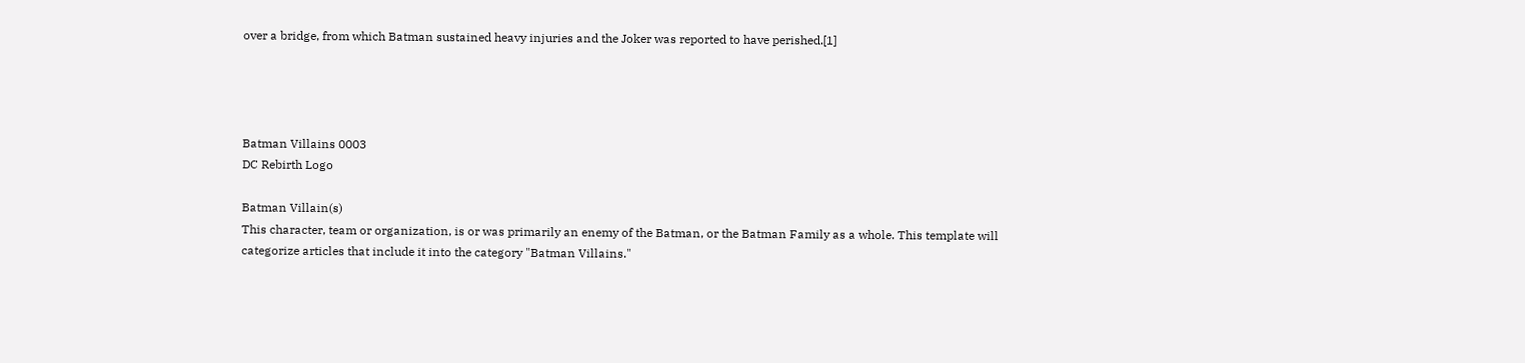over a bridge, from which Batman sustained heavy injuries and the Joker was reported to have perished.[1]




Batman Villains 0003
DC Rebirth Logo

Batman Villain(s)
This character, team or organization, is or was primarily an enemy of the Batman, or the Batman Family as a whole. This template will categorize articles that include it into the category "Batman Villains."